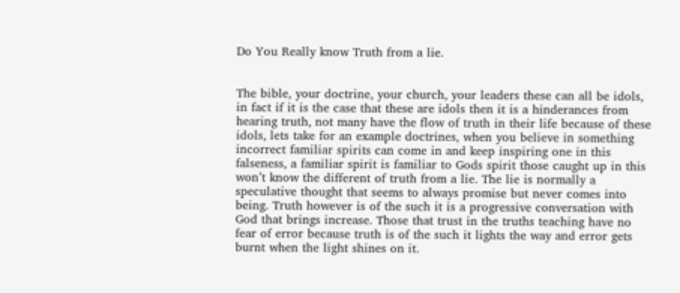Do You Really know Truth from a lie.


The bible, your doctrine, your church, your leaders these can all be idols, in fact if it is the case that these are idols then it is a hinderances from hearing truth, not many have the flow of truth in their life because of these idols, lets take for an example doctrines, when you believe in something incorrect familiar spirits can come in and keep inspiring one in this falseness, a familiar spirit is familiar to Gods spirit those caught up in this won’t know the different of truth from a lie. The lie is normally a speculative thought that seems to always promise but never comes into being. Truth however is of the such it is a progressive conversation with God that brings increase. Those that trust in the truths teaching have no fear of error because truth is of the such it lights the way and error gets burnt when the light shines on it.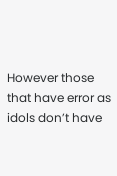However those that have error as idols don’t have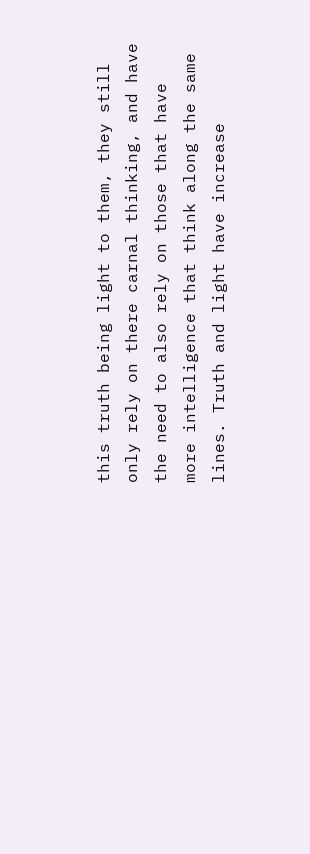this truth being light to them, they still only rely on there carnal thinking, and have the need to also rely on those that have more intelligence that think along the same lines. Truth and light have increase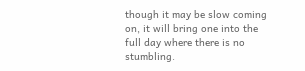though it may be slow coming on, it will bring one into the full day where there is no stumbling.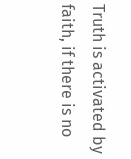Truth is activated by faith, if there is no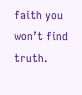faith you won’t find truth.